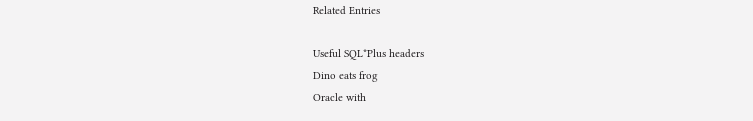Related Entries

Useful SQL*Plus headers
Dino eats frog
Oracle with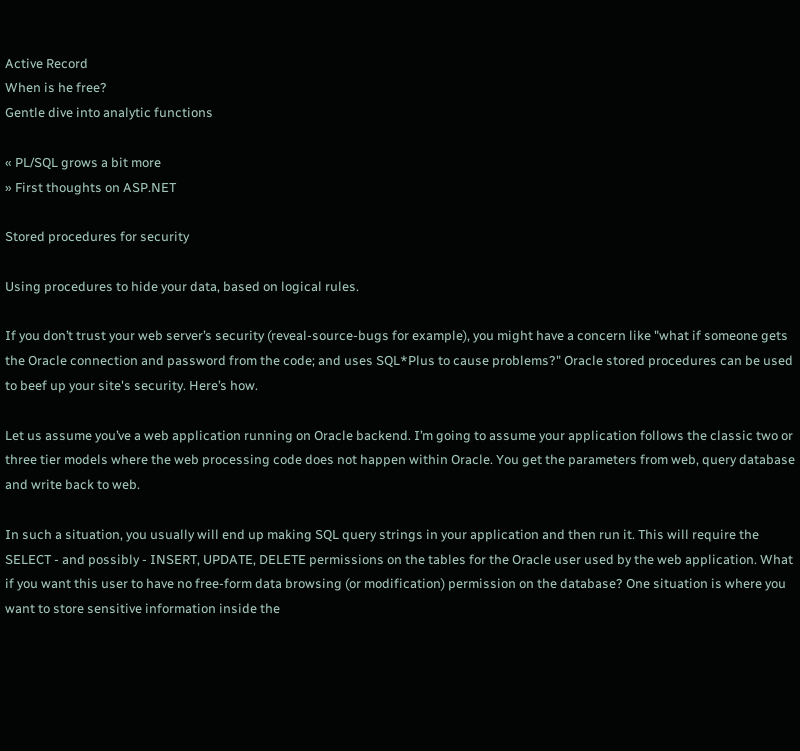Active Record
When is he free?
Gentle dive into analytic functions

« PL/SQL grows a bit more
» First thoughts on ASP.NET

Stored procedures for security

Using procedures to hide your data, based on logical rules.

If you don’t trust your web server’s security (reveal-source-bugs for example), you might have a concern like "what if someone gets the Oracle connection and password from the code; and uses SQL*Plus to cause problems?" Oracle stored procedures can be used to beef up your site's security. Here’s how.

Let us assume you’ve a web application running on Oracle backend. I’m going to assume your application follows the classic two or three tier models where the web processing code does not happen within Oracle. You get the parameters from web, query database and write back to web.

In such a situation, you usually will end up making SQL query strings in your application and then run it. This will require the SELECT - and possibly - INSERT, UPDATE, DELETE permissions on the tables for the Oracle user used by the web application. What if you want this user to have no free-form data browsing (or modification) permission on the database? One situation is where you want to store sensitive information inside the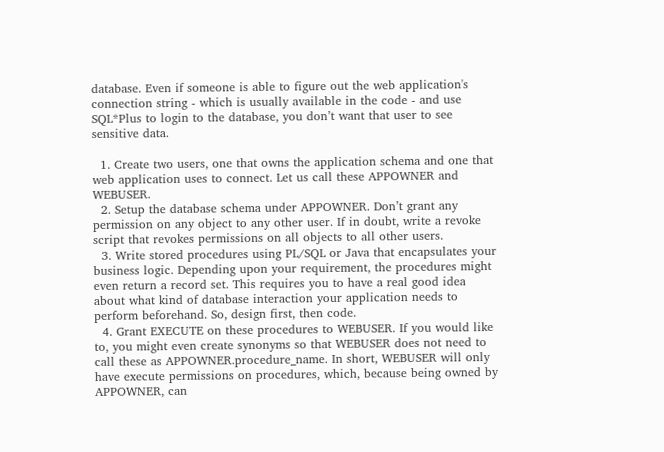database. Even if someone is able to figure out the web application's connection string - which is usually available in the code - and use SQL*Plus to login to the database, you don’t want that user to see sensitive data.

  1. Create two users, one that owns the application schema and one that web application uses to connect. Let us call these APPOWNER and WEBUSER.
  2. Setup the database schema under APPOWNER. Don’t grant any permission on any object to any other user. If in doubt, write a revoke script that revokes permissions on all objects to all other users.
  3. Write stored procedures using PL/SQL or Java that encapsulates your business logic. Depending upon your requirement, the procedures might even return a record set. This requires you to have a real good idea about what kind of database interaction your application needs to perform beforehand. So, design first, then code.
  4. Grant EXECUTE on these procedures to WEBUSER. If you would like to, you might even create synonyms so that WEBUSER does not need to call these as APPOWNER.procedure_name. In short, WEBUSER will only have execute permissions on procedures, which, because being owned by APPOWNER, can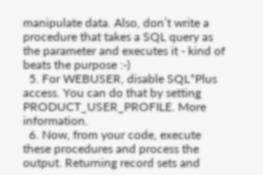manipulate data. Also, don’t write a procedure that takes a SQL query as the parameter and executes it - kind of beats the purpose :-)
  5. For WEBUSER, disable SQL*Plus access. You can do that by setting PRODUCT_USER_PROFILE. More information.
  6. Now, from your code, execute these procedures and process the output. Returning record sets and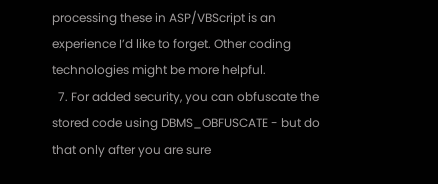processing these in ASP/VBScript is an experience I’d like to forget. Other coding technologies might be more helpful.
  7. For added security, you can obfuscate the stored code using DBMS_OBFUSCATE - but do that only after you are sure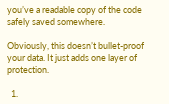you’ve a readable copy of the code safely saved somewhere.

Obviously, this doesn’t bullet-proof your data. It just adds one layer of protection.

  1.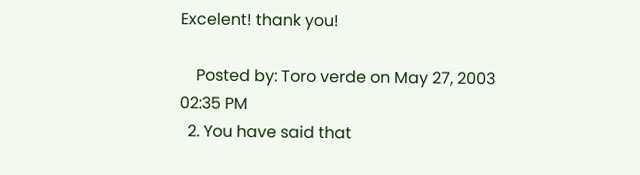Excelent! thank you!

    Posted by: Toro verde on May 27, 2003 02:35 PM
  2. You have said that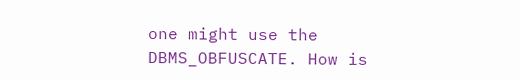one might use the DBMS_OBFUSCATE. How is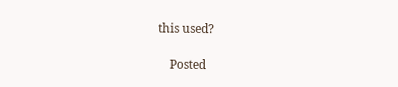this used?

    Posted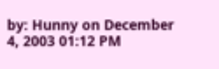by: Hunny on December 4, 2003 01:12 PM